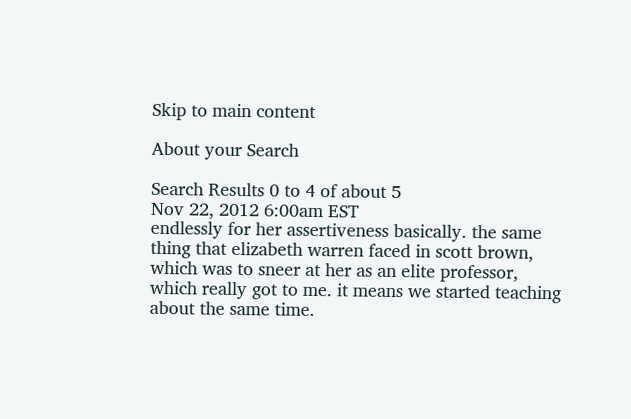Skip to main content

About your Search

Search Results 0 to 4 of about 5
Nov 22, 2012 6:00am EST
endlessly for her assertiveness basically. the same thing that elizabeth warren faced in scott brown, which was to sneer at her as an elite professor, which really got to me. it means we started teaching about the same time.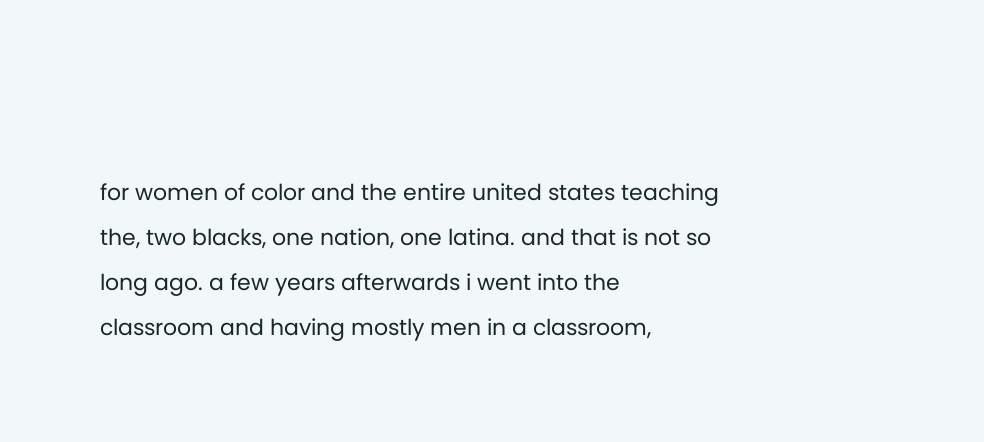for women of color and the entire united states teaching the, two blacks, one nation, one latina. and that is not so long ago. a few years afterwards i went into the classroom and having mostly men in a classroom,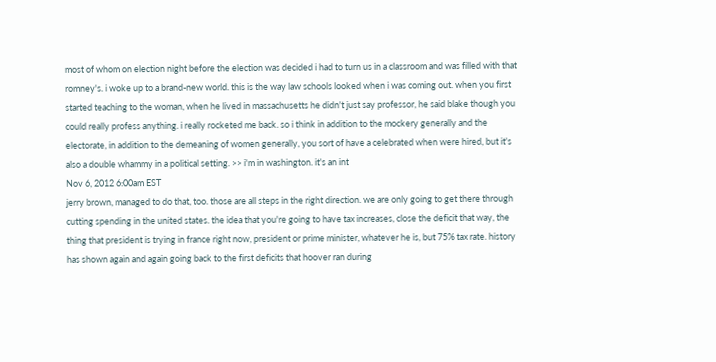most of whom on election night before the election was decided i had to turn us in a classroom and was filled with that romney's. i woke up to a brand-new world. this is the way law schools looked when i was coming out. when you first started teaching to the woman, when he lived in massachusetts he didn't just say professor, he said blake though you could really profess anything. i really rocketed me back. so i think in addition to the mockery generally and the electorate, in addition to the demeaning of women generally, you sort of have a celebrated when were hired, but it's also a double whammy in a political setting. >> i'm in washington. it's an int
Nov 6, 2012 6:00am EST
jerry brown, managed to do that, too. those are all steps in the right direction. we are only going to get there through cutting spending in the united states. the idea that you're going to have tax increases, close the deficit that way, the thing that president is trying in france right now, president or prime minister, whatever he is, but 75% tax rate. history has shown again and again going back to the first deficits that hoover ran during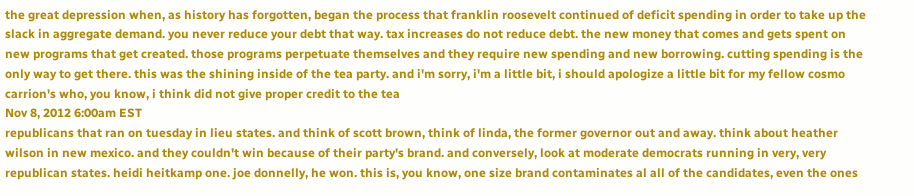the great depression when, as history has forgotten, began the process that franklin roosevelt continued of deficit spending in order to take up the slack in aggregate demand. you never reduce your debt that way. tax increases do not reduce debt. the new money that comes and gets spent on new programs that get created. those programs perpetuate themselves and they require new spending and new borrowing. cutting spending is the only way to get there. this was the shining inside of the tea party. and i'm sorry, i'm a little bit, i should apologize a little bit for my fellow cosmo carrion's who, you know, i think did not give proper credit to the tea
Nov 8, 2012 6:00am EST
republicans that ran on tuesday in lieu states. and think of scott brown, think of linda, the former governor out and away. think about heather wilson in new mexico. and they couldn't win because of their party's brand. and conversely, look at moderate democrats running in very, very republican states. heidi heitkamp one. joe donnelly, he won. this is, you know, one size brand contaminates al all of the candidates, even the ones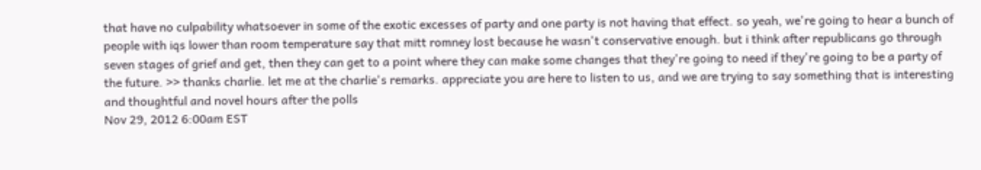that have no culpability whatsoever in some of the exotic excesses of party and one party is not having that effect. so yeah, we're going to hear a bunch of people with iqs lower than room temperature say that mitt romney lost because he wasn't conservative enough. but i think after republicans go through seven stages of grief and get, then they can get to a point where they can make some changes that they're going to need if they're going to be a party of the future. >> thanks charlie. let me at the charlie's remarks. appreciate you are here to listen to us, and we are trying to say something that is interesting and thoughtful and novel hours after the polls
Nov 29, 2012 6:00am EST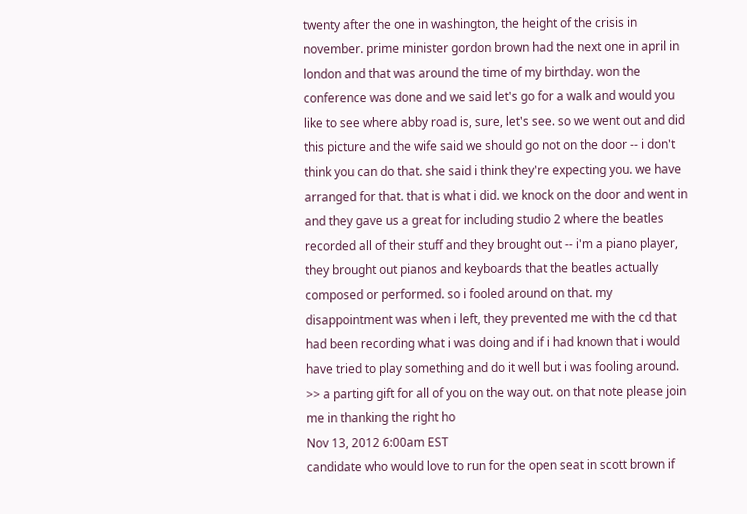twenty after the one in washington, the height of the crisis in november. prime minister gordon brown had the next one in april in london and that was around the time of my birthday. won the conference was done and we said let's go for a walk and would you like to see where abby road is, sure, let's see. so we went out and did this picture and the wife said we should go not on the door -- i don't think you can do that. she said i think they're expecting you. we have arranged for that. that is what i did. we knock on the door and went in and they gave us a great for including studio 2 where the beatles recorded all of their stuff and they brought out -- i'm a piano player, they brought out pianos and keyboards that the beatles actually composed or performed. so i fooled around on that. my disappointment was when i left, they prevented me with the cd that had been recording what i was doing and if i had known that i would have tried to play something and do it well but i was fooling around. >> a parting gift for all of you on the way out. on that note please join me in thanking the right ho
Nov 13, 2012 6:00am EST
candidate who would love to run for the open seat in scott brown if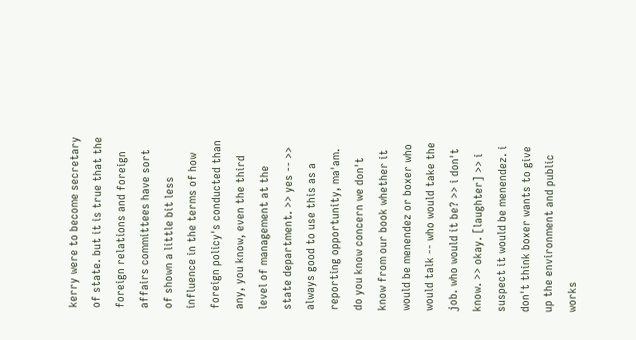kerry were to become secretary of state. but it is true that the foreign relations and foreign affairs committees have sort of shown a little bit less influence in the terms of how foreign policy's conducted than any, you know, even the third level of management at the state department. >> yes -- >> always good to use this as a reporting opportunity, ma'am. do you know concern we don't know from our book whether it would be menendez or boxer who would talk -- who would take the job. who would it be? >> i don't know. >> okay. [laughter] >> i suspect it would be menendez. i don't think boxer wants to give up the environment and public works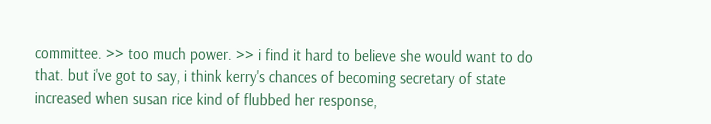committee. >> too much power. >> i find it hard to believe she would want to do that. but i've got to say, i think kerry's chances of becoming secretary of state increased when susan rice kind of flubbed her response,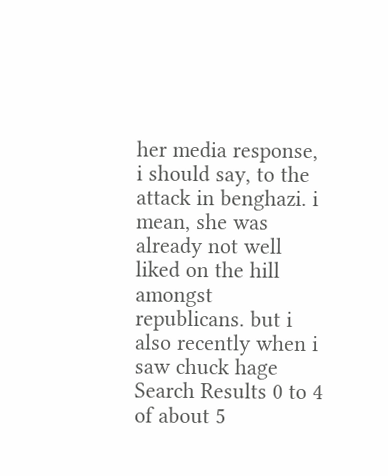her media response, i should say, to the attack in benghazi. i mean, she was already not well liked on the hill amongst republicans. but i also recently when i saw chuck hage
Search Results 0 to 4 of about 5